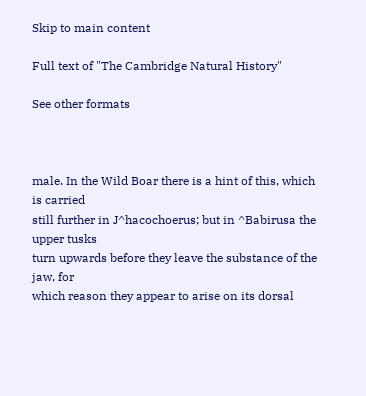Skip to main content

Full text of "The Cambridge Natural History"

See other formats



male. In the Wild Boar there is a hint of this, which is carried
still further in J^hacochoerus; but in ^Babirusa the upper tusks
turn upwards before they leave the substance of the jaw, for
which reason they appear to arise on its dorsal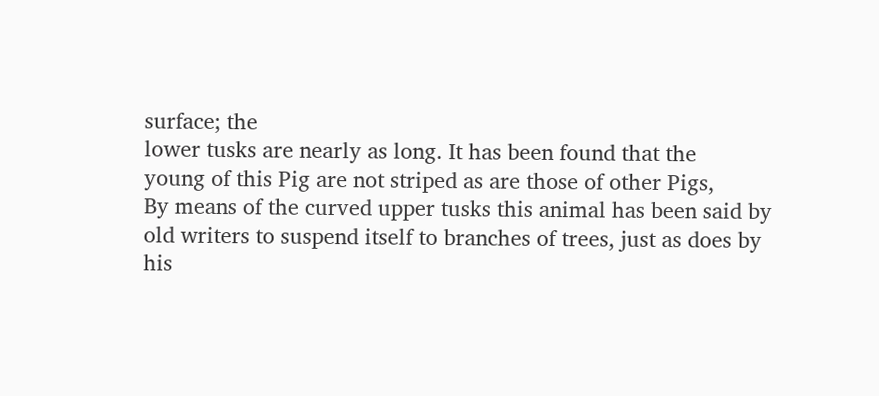surface; the
lower tusks are nearly as long. It has been found that the
young of this Pig are not striped as are those of other Pigs,
By means of the curved upper tusks this animal has been said by
old writers to suspend itself to branches of trees, just as does by
his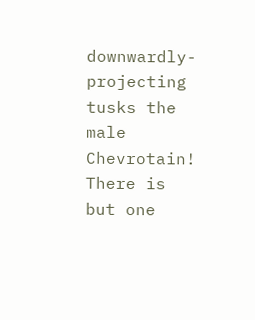downwardly-projecting tusks the male Chevrotain! There is
but one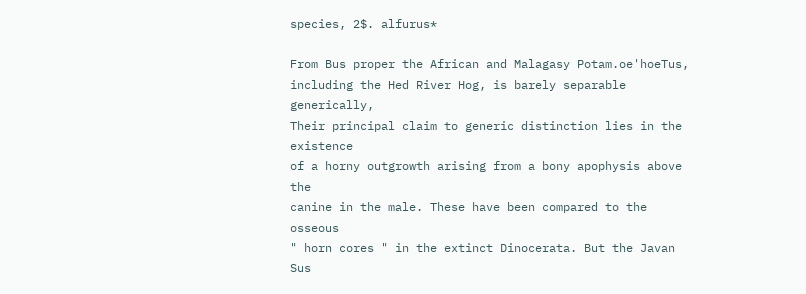species, 2$. alfurus*

From Bus proper the African and Malagasy Potam.oe'hoeTus,
including the Hed River Hog, is barely separable generically,
Their principal claim to generic distinction lies in the existence
of a horny outgrowth arising from a bony apophysis above the
canine in the male. These have been compared to the osseous
" horn cores " in the extinct Dinocerata. But the Javan Sus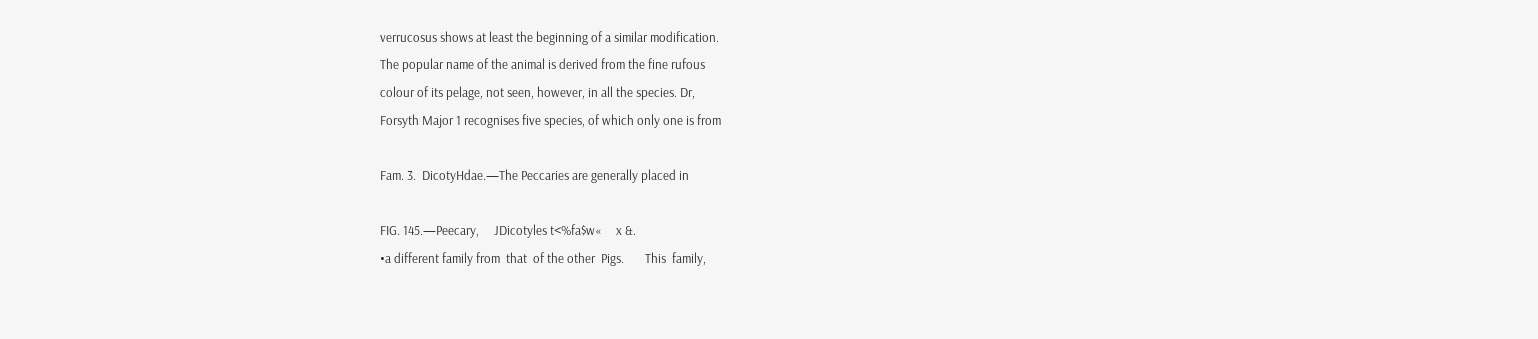verrucosus shows at least the beginning of a similar modification.
The popular name of the animal is derived from the fine rufous
colour of its pelage, not seen, however, in all the species. Dr,
Forsyth Major 1 recognises five species, of which only one is from

Fam. 3.  DicotyHdae.—The Peccaries are generally placed in

FIG. 145.—Peecary,     JDicotyles t<%fa$w«     x &.
•a different family from  that  of the other  Pigs.       This  family,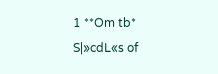1 **Om tb* S|»cdL«s of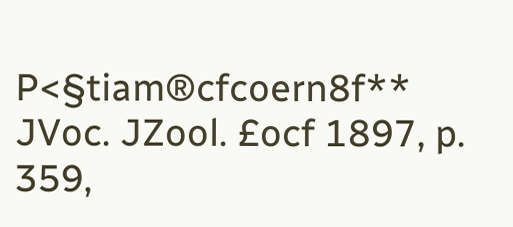P<§tiam®cfcoern8f** JVoc. JZool. £ocf 1897, p. 359,